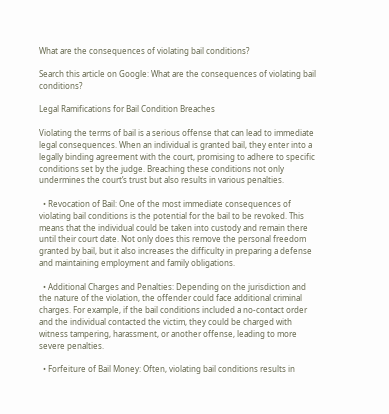What are the consequences of violating bail conditions?

Search this article on Google: What are the consequences of violating bail conditions?

Legal Ramifications for Bail Condition Breaches

Violating the terms of bail is a serious offense that can lead to immediate legal consequences. When an individual is granted bail, they enter into a legally binding agreement with the court, promising to adhere to specific conditions set by the judge. Breaching these conditions not only undermines the court’s trust but also results in various penalties.

  • Revocation of Bail: One of the most immediate consequences of violating bail conditions is the potential for the bail to be revoked. This means that the individual could be taken into custody and remain there until their court date. Not only does this remove the personal freedom granted by bail, but it also increases the difficulty in preparing a defense and maintaining employment and family obligations.

  • Additional Charges and Penalties: Depending on the jurisdiction and the nature of the violation, the offender could face additional criminal charges. For example, if the bail conditions included a no-contact order and the individual contacted the victim, they could be charged with witness tampering, harassment, or another offense, leading to more severe penalties.

  • Forfeiture of Bail Money: Often, violating bail conditions results in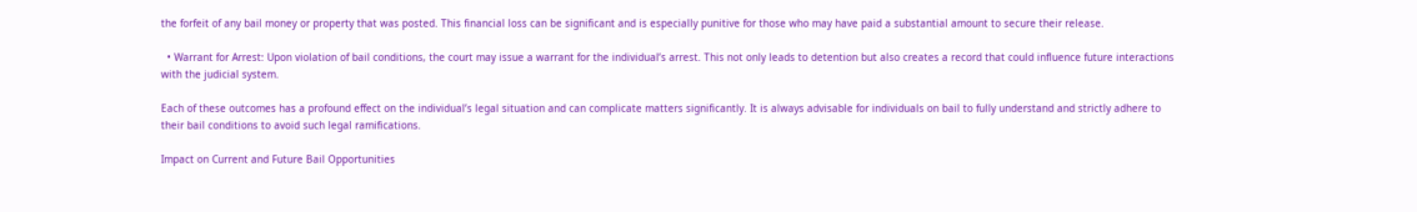the forfeit of any bail money or property that was posted. This financial loss can be significant and is especially punitive for those who may have paid a substantial amount to secure their release.

  • Warrant for Arrest: Upon violation of bail conditions, the court may issue a warrant for the individual’s arrest. This not only leads to detention but also creates a record that could influence future interactions with the judicial system.

Each of these outcomes has a profound effect on the individual’s legal situation and can complicate matters significantly. It is always advisable for individuals on bail to fully understand and strictly adhere to their bail conditions to avoid such legal ramifications.

Impact on Current and Future Bail Opportunities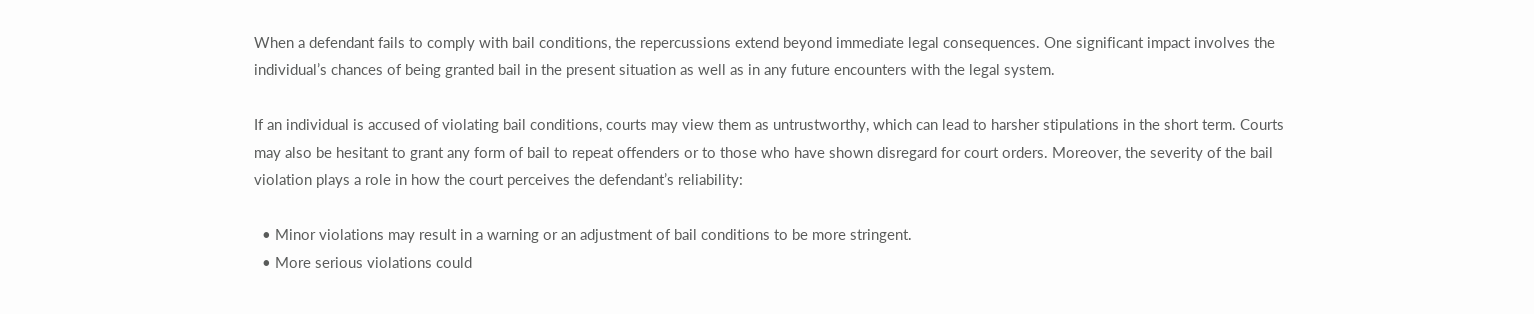When a defendant fails to comply with bail conditions, the repercussions extend beyond immediate legal consequences. One significant impact involves the individual’s chances of being granted bail in the present situation as well as in any future encounters with the legal system.

If an individual is accused of violating bail conditions, courts may view them as untrustworthy, which can lead to harsher stipulations in the short term. Courts may also be hesitant to grant any form of bail to repeat offenders or to those who have shown disregard for court orders. Moreover, the severity of the bail violation plays a role in how the court perceives the defendant’s reliability:

  • Minor violations may result in a warning or an adjustment of bail conditions to be more stringent.
  • More serious violations could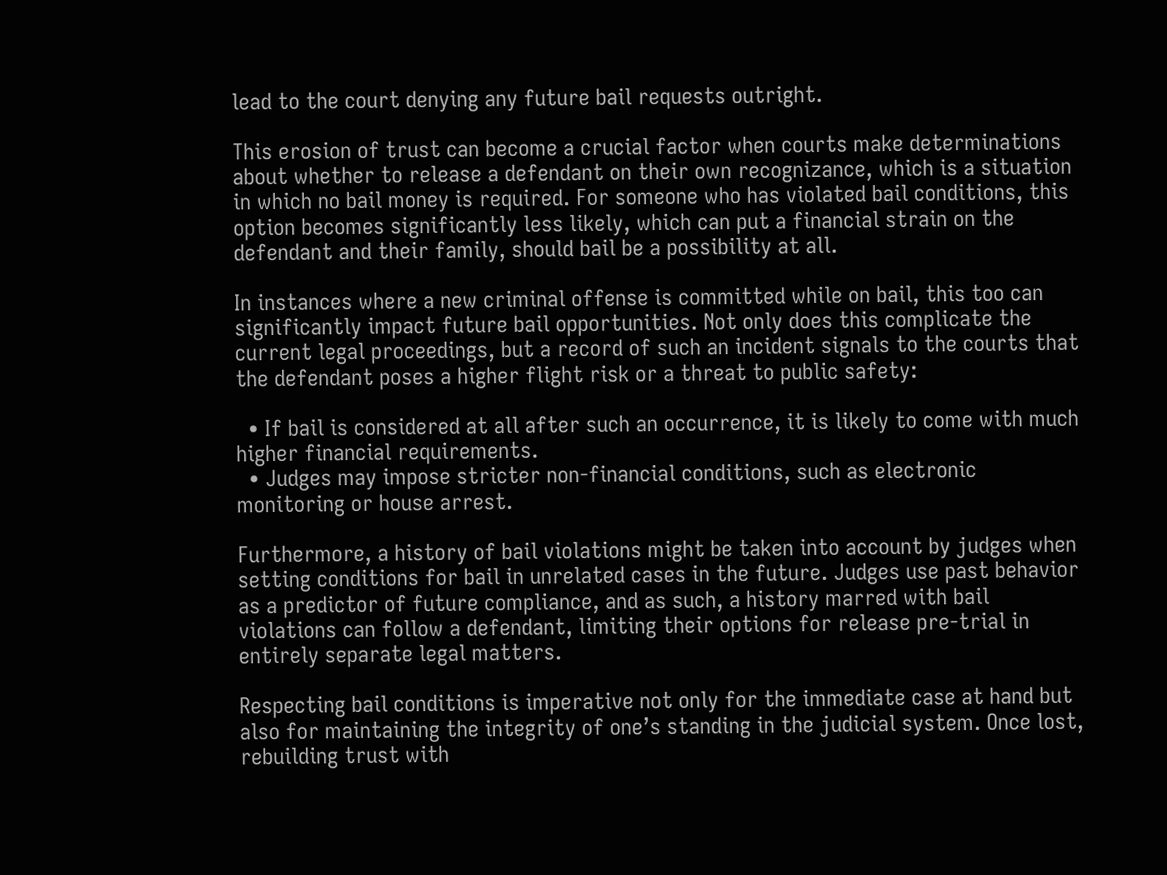lead to the court denying any future bail requests outright.

This erosion of trust can become a crucial factor when courts make determinations about whether to release a defendant on their own recognizance, which is a situation in which no bail money is required. For someone who has violated bail conditions, this option becomes significantly less likely, which can put a financial strain on the defendant and their family, should bail be a possibility at all.

In instances where a new criminal offense is committed while on bail, this too can significantly impact future bail opportunities. Not only does this complicate the current legal proceedings, but a record of such an incident signals to the courts that the defendant poses a higher flight risk or a threat to public safety:

  • If bail is considered at all after such an occurrence, it is likely to come with much higher financial requirements.
  • Judges may impose stricter non-financial conditions, such as electronic monitoring or house arrest.

Furthermore, a history of bail violations might be taken into account by judges when setting conditions for bail in unrelated cases in the future. Judges use past behavior as a predictor of future compliance, and as such, a history marred with bail violations can follow a defendant, limiting their options for release pre-trial in entirely separate legal matters.

Respecting bail conditions is imperative not only for the immediate case at hand but also for maintaining the integrity of one’s standing in the judicial system. Once lost, rebuilding trust with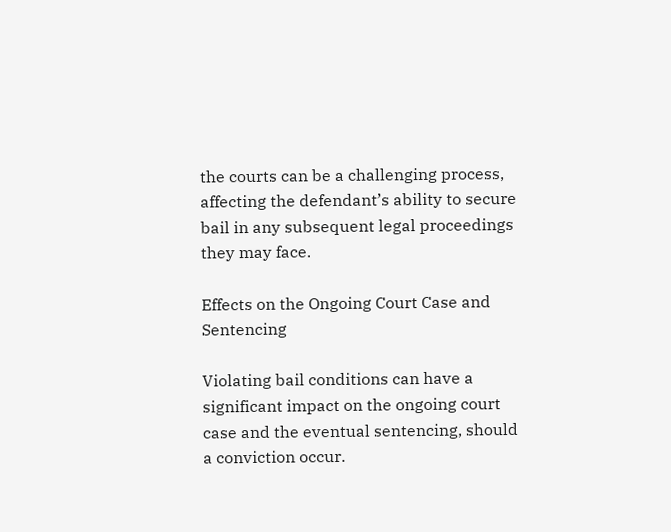the courts can be a challenging process, affecting the defendant’s ability to secure bail in any subsequent legal proceedings they may face.

Effects on the Ongoing Court Case and Sentencing

Violating bail conditions can have a significant impact on the ongoing court case and the eventual sentencing, should a conviction occur.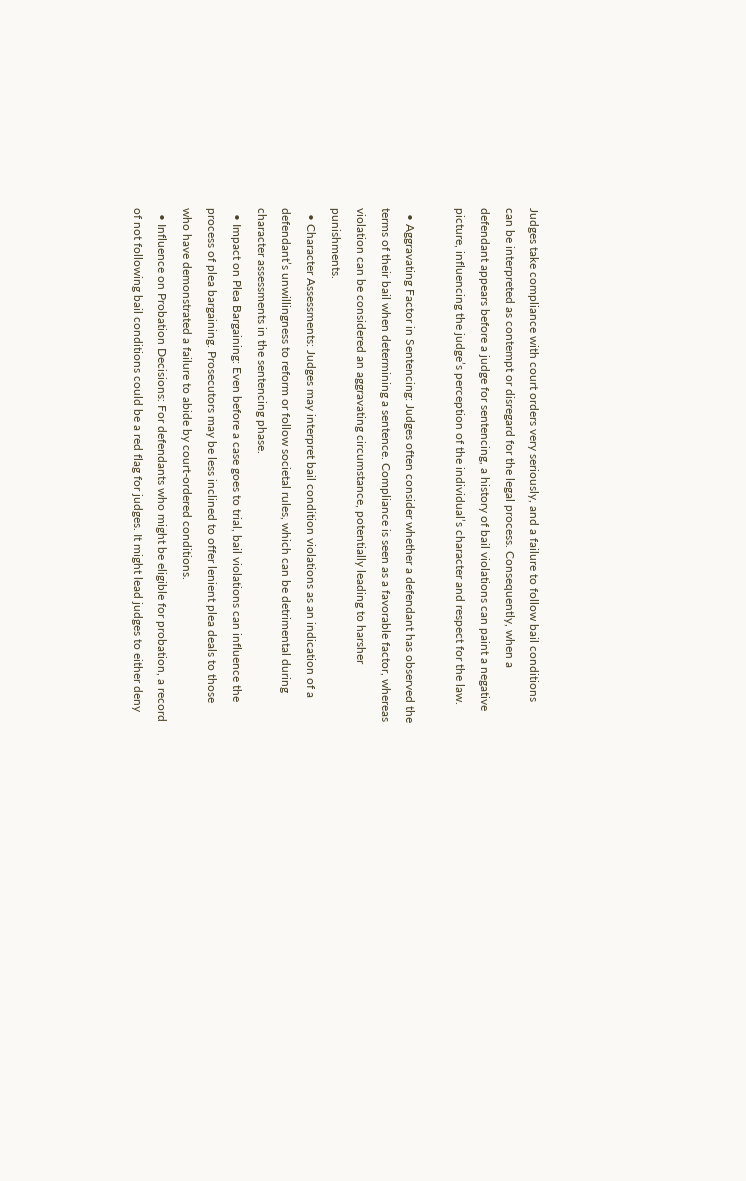Judges take compliance with court orders very seriously, and a failure to follow bail conditions can be interpreted as contempt or disregard for the legal process. Consequently, when a defendant appears before a judge for sentencing, a history of bail violations can paint a negative picture, influencing the judge’s perception of the individual’s character and respect for the law.

  • Aggravating Factor in Sentencing: Judges often consider whether a defendant has observed the terms of their bail when determining a sentence. Compliance is seen as a favorable factor, whereas violation can be considered an aggravating circumstance, potentially leading to harsher punishments.
  • Character Assessments: Judges may interpret bail condition violations as an indication of a defendant’s unwillingness to reform or follow societal rules, which can be detrimental during character assessments in the sentencing phase.
  • Impact on Plea Bargaining: Even before a case goes to trial, bail violations can influence the process of plea bargaining. Prosecutors may be less inclined to offer lenient plea deals to those who have demonstrated a failure to abide by court-ordered conditions.
  • Influence on Probation Decisions: For defendants who might be eligible for probation, a record of not following bail conditions could be a red flag for judges. It might lead judges to either deny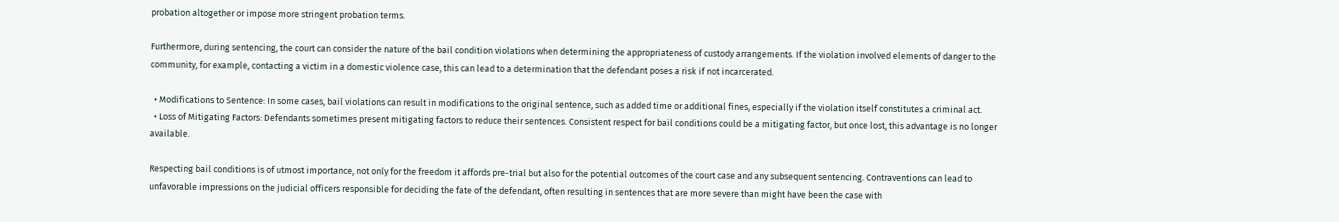probation altogether or impose more stringent probation terms.

Furthermore, during sentencing, the court can consider the nature of the bail condition violations when determining the appropriateness of custody arrangements. If the violation involved elements of danger to the community, for example, contacting a victim in a domestic violence case, this can lead to a determination that the defendant poses a risk if not incarcerated.

  • Modifications to Sentence: In some cases, bail violations can result in modifications to the original sentence, such as added time or additional fines, especially if the violation itself constitutes a criminal act.
  • Loss of Mitigating Factors: Defendants sometimes present mitigating factors to reduce their sentences. Consistent respect for bail conditions could be a mitigating factor, but once lost, this advantage is no longer available.

Respecting bail conditions is of utmost importance, not only for the freedom it affords pre-trial but also for the potential outcomes of the court case and any subsequent sentencing. Contraventions can lead to unfavorable impressions on the judicial officers responsible for deciding the fate of the defendant, often resulting in sentences that are more severe than might have been the case with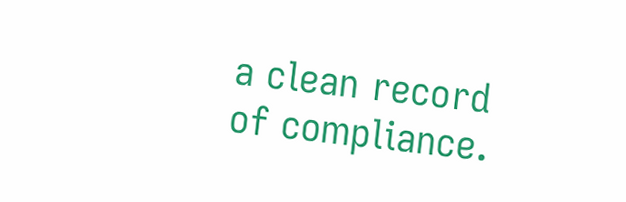a clean record of compliance.